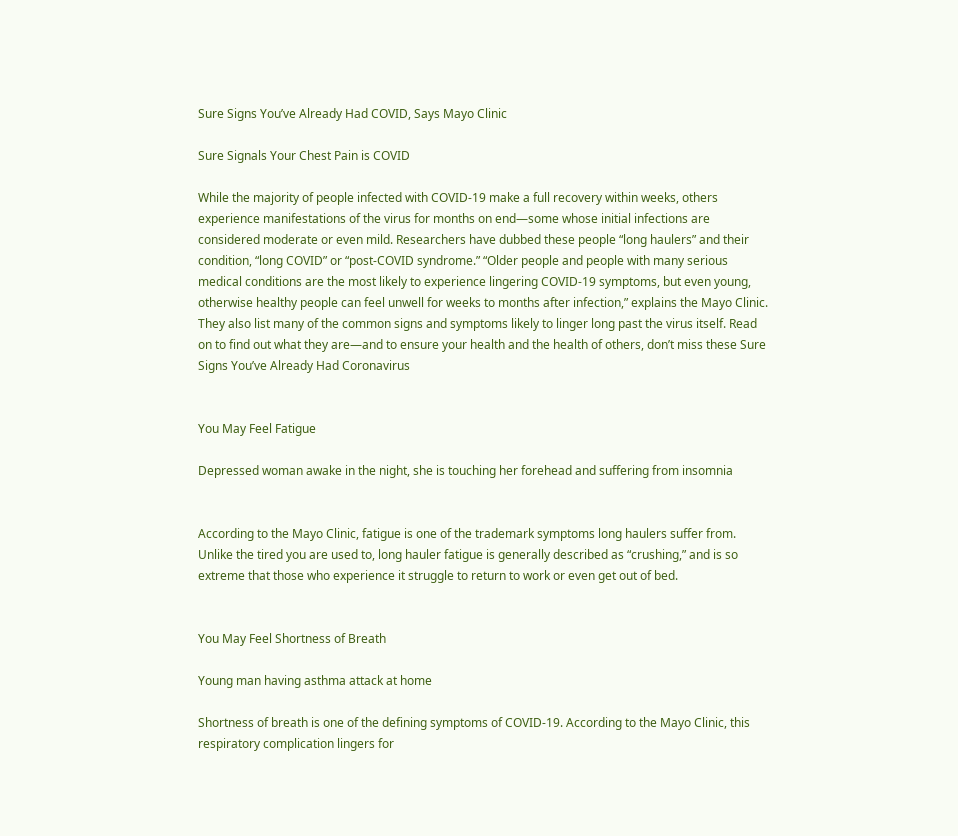Sure Signs You’ve Already Had COVID, Says Mayo Clinic

Sure Signals Your Chest Pain is COVID

While the majority of people infected with COVID-19 make a full recovery within weeks, others experience manifestations of the virus for months on end—some whose initial infections are considered moderate or even mild. Researchers have dubbed these people “long haulers” and their condition, “long COVID” or “post-COVID syndrome.” “Older people and people with many serious medical conditions are the most likely to experience lingering COVID-19 symptoms, but even young, otherwise healthy people can feel unwell for weeks to months after infection,” explains the Mayo Clinic. They also list many of the common signs and symptoms likely to linger long past the virus itself. Read on to find out what they are—and to ensure your health and the health of others, don’t miss these Sure Signs You’ve Already Had Coronavirus


You May Feel Fatigue

Depressed woman awake in the night, she is touching her forehead and suffering from insomnia


According to the Mayo Clinic, fatigue is one of the trademark symptoms long haulers suffer from. Unlike the tired you are used to, long hauler fatigue is generally described as “crushing,” and is so extreme that those who experience it struggle to return to work or even get out of bed.


You May Feel Shortness of Breath

Young man having asthma attack at home

Shortness of breath is one of the defining symptoms of COVID-19. According to the Mayo Clinic, this respiratory complication lingers for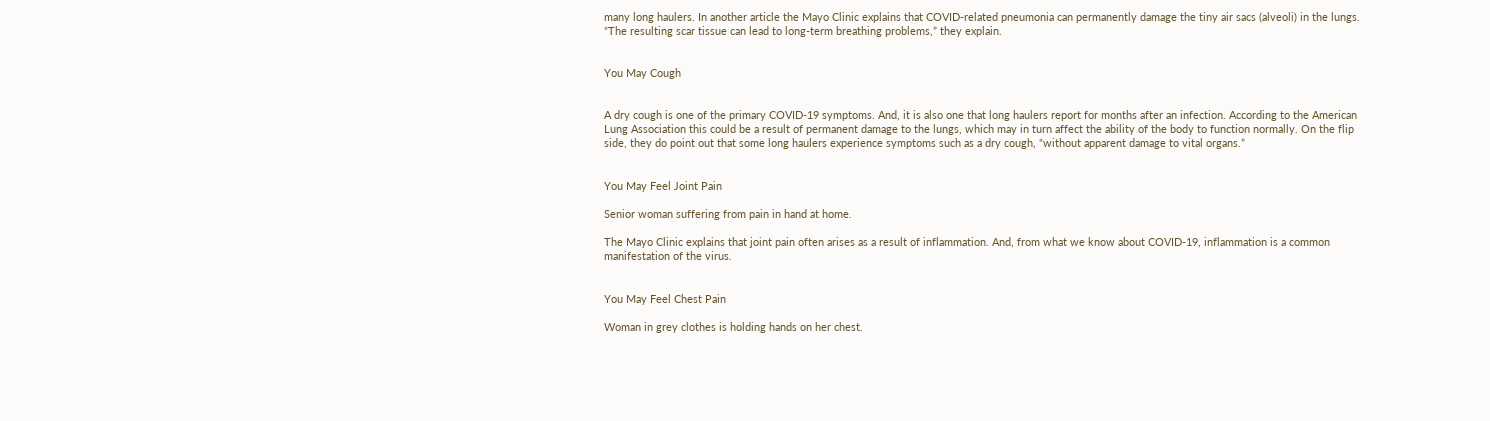many long haulers. In another article the Mayo Clinic explains that COVID-related pneumonia can permanently damage the tiny air sacs (alveoli) in the lungs. “The resulting scar tissue can lead to long-term breathing problems,” they explain.


You May Cough


A dry cough is one of the primary COVID-19 symptoms. And, it is also one that long haulers report for months after an infection. According to the American Lung Association this could be a result of permanent damage to the lungs, which may in turn affect the ability of the body to function normally. On the flip side, they do point out that some long haulers experience symptoms such as a dry cough, “without apparent damage to vital organs.”


You May Feel Joint Pain

Senior woman suffering from pain in hand at home.

The Mayo Clinic explains that joint pain often arises as a result of inflammation. And, from what we know about COVID-19, inflammation is a common manifestation of the virus.


You May Feel Chest Pain

Woman in grey clothes is holding hands on her chest.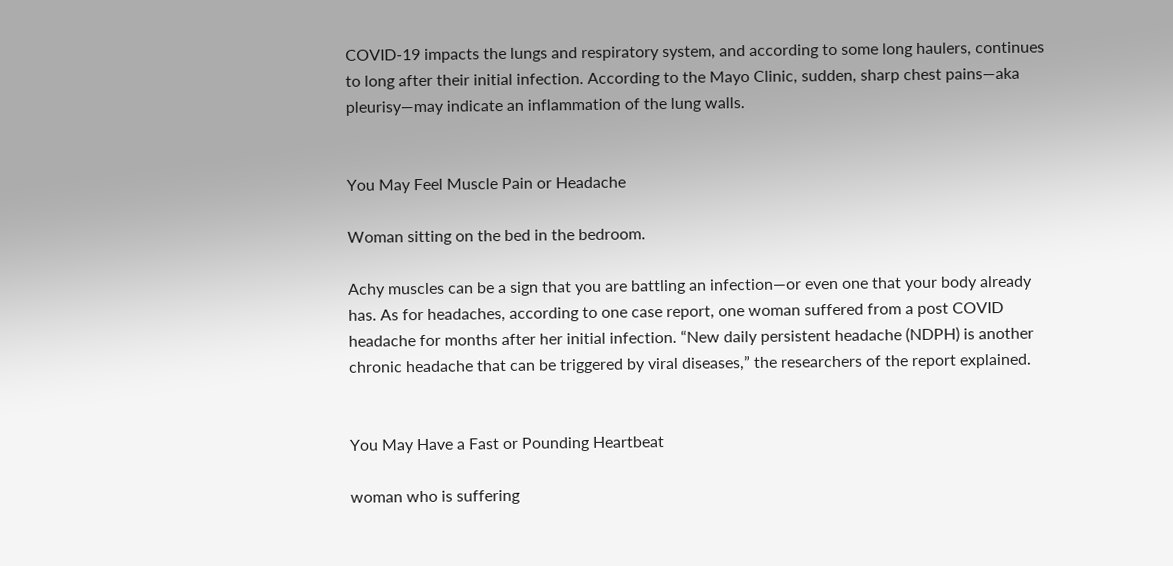COVID-19 impacts the lungs and respiratory system, and according to some long haulers, continues to long after their initial infection. According to the Mayo Clinic, sudden, sharp chest pains—aka pleurisy—may indicate an inflammation of the lung walls.


You May Feel Muscle Pain or Headache

Woman sitting on the bed in the bedroom.

Achy muscles can be a sign that you are battling an infection—or even one that your body already has. As for headaches, according to one case report, one woman suffered from a post COVID headache for months after her initial infection. “New daily persistent headache (NDPH) is another chronic headache that can be triggered by viral diseases,” the researchers of the report explained.


You May Have a Fast or Pounding Heartbeat

woman who is suffering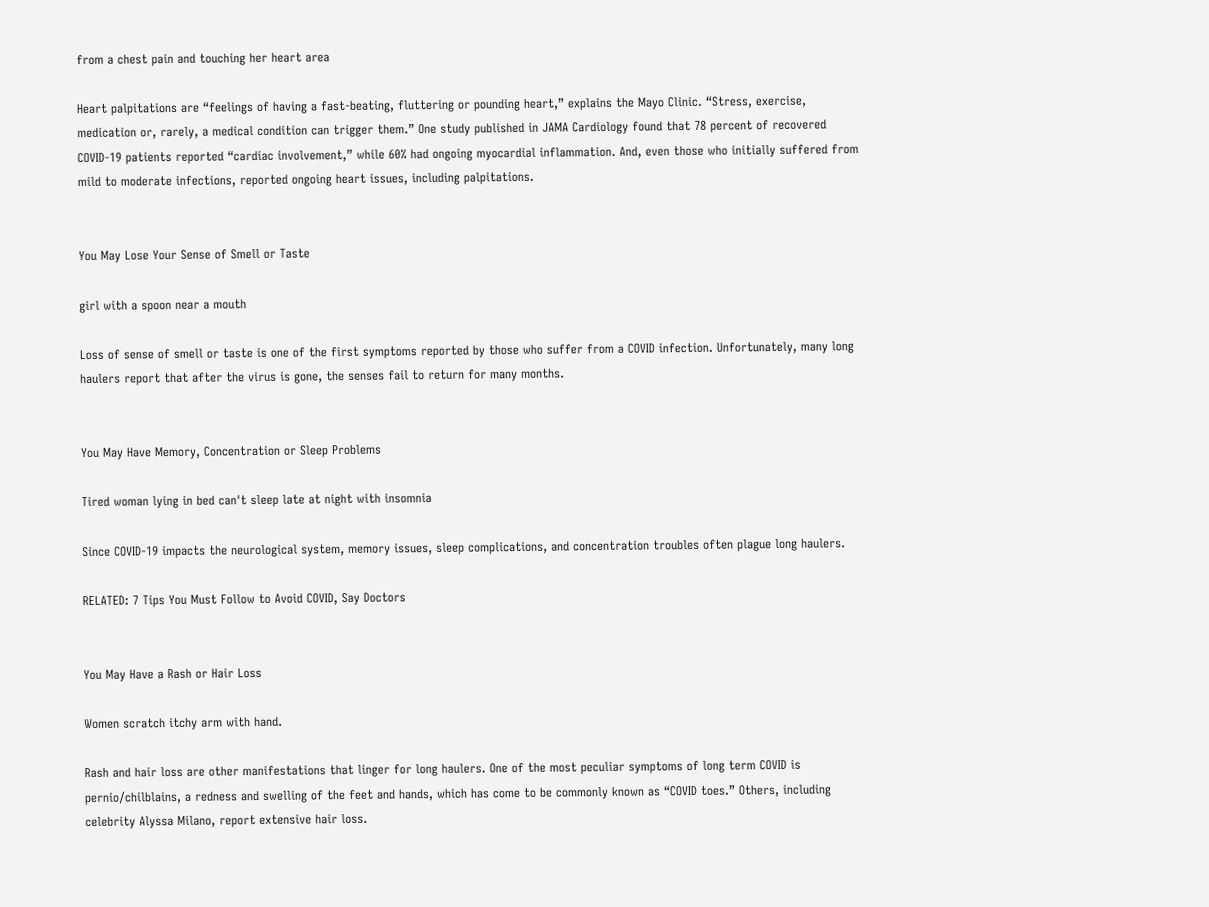from a chest pain and touching her heart area

Heart palpitations are “feelings of having a fast-beating, fluttering or pounding heart,” explains the Mayo Clinic. “Stress, exercise, medication or, rarely, a medical condition can trigger them.” One study published in JAMA Cardiology found that 78 percent of recovered COVID-19 patients reported “cardiac involvement,” while 60% had ongoing myocardial inflammation. And, even those who initially suffered from mild to moderate infections, reported ongoing heart issues, including palpitations.


You May Lose Your Sense of Smell or Taste

girl with a spoon near a mouth

Loss of sense of smell or taste is one of the first symptoms reported by those who suffer from a COVID infection. Unfortunately, many long haulers report that after the virus is gone, the senses fail to return for many months.


You May Have Memory, Concentration or Sleep Problems

Tired woman lying in bed can't sleep late at night with insomnia

Since COVID-19 impacts the neurological system, memory issues, sleep complications, and concentration troubles often plague long haulers.

RELATED: 7 Tips You Must Follow to Avoid COVID, Say Doctors


You May Have a Rash or Hair Loss

Women scratch itchy arm with hand.

Rash and hair loss are other manifestations that linger for long haulers. One of the most peculiar symptoms of long term COVID is pernio/chilblains, a redness and swelling of the feet and hands, which has come to be commonly known as “COVID toes.” Others, including celebrity Alyssa Milano, report extensive hair loss.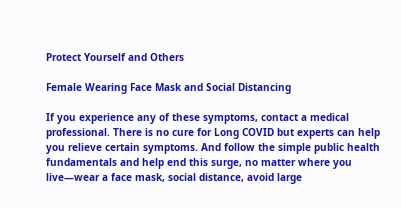Protect Yourself and Others

Female Wearing Face Mask and Social Distancing

If you experience any of these symptoms, contact a medical professional. There is no cure for Long COVID but experts can help you relieve certain symptoms. And follow the simple public health fundamentals and help end this surge, no matter where you live—wear a face mask, social distance, avoid large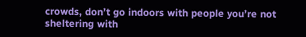crowds, don’t go indoors with people you’re not sheltering with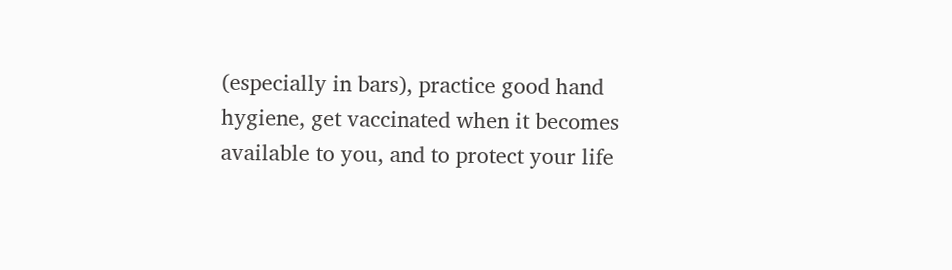(especially in bars), practice good hand hygiene, get vaccinated when it becomes available to you, and to protect your life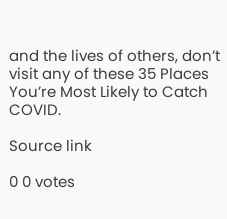and the lives of others, don’t visit any of these 35 Places You’re Most Likely to Catch COVID.

Source link

0 0 votes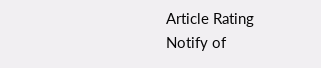Article Rating
Notify of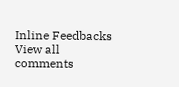Inline Feedbacks
View all comments